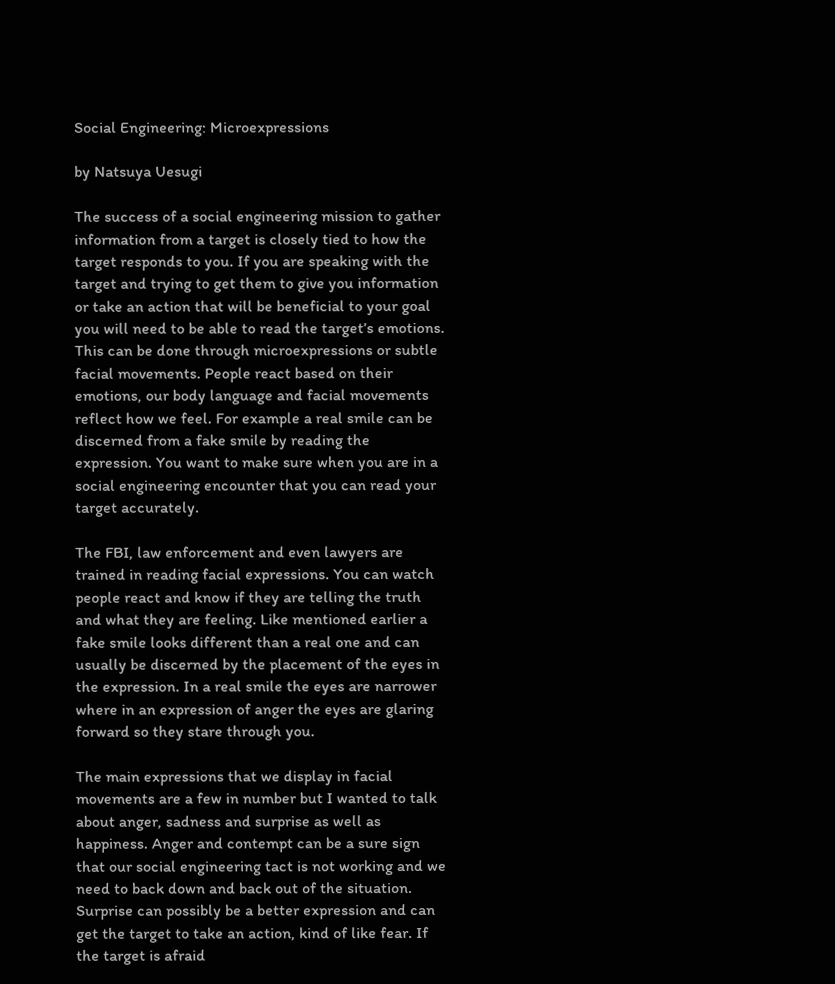Social Engineering: Microexpressions

by Natsuya Uesugi

The success of a social engineering mission to gather information from a target is closely tied to how the target responds to you. If you are speaking with the target and trying to get them to give you information or take an action that will be beneficial to your goal you will need to be able to read the target’s emotions. This can be done through microexpressions or subtle facial movements. People react based on their emotions, our body language and facial movements reflect how we feel. For example a real smile can be discerned from a fake smile by reading the expression. You want to make sure when you are in a social engineering encounter that you can read your target accurately.

The FBI, law enforcement and even lawyers are trained in reading facial expressions. You can watch people react and know if they are telling the truth and what they are feeling. Like mentioned earlier a fake smile looks different than a real one and can usually be discerned by the placement of the eyes in the expression. In a real smile the eyes are narrower where in an expression of anger the eyes are glaring forward so they stare through you.

The main expressions that we display in facial movements are a few in number but I wanted to talk about anger, sadness and surprise as well as happiness. Anger and contempt can be a sure sign that our social engineering tact is not working and we need to back down and back out of the situation. Surprise can possibly be a better expression and can get the target to take an action, kind of like fear. If the target is afraid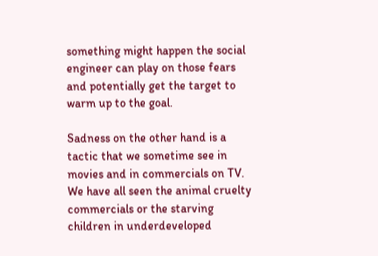something might happen the social engineer can play on those fears and potentially get the target to warm up to the goal.

Sadness on the other hand is a tactic that we sometime see in movies and in commercials on TV. We have all seen the animal cruelty commercials or the starving children in underdeveloped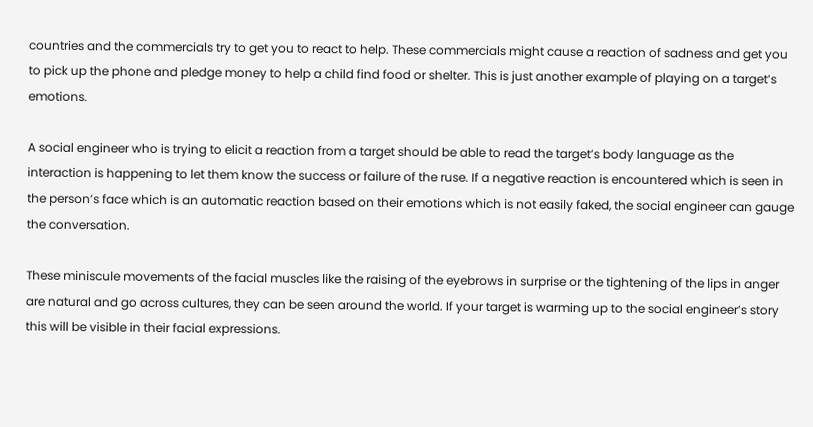countries and the commercials try to get you to react to help. These commercials might cause a reaction of sadness and get you to pick up the phone and pledge money to help a child find food or shelter. This is just another example of playing on a target’s emotions.

A social engineer who is trying to elicit a reaction from a target should be able to read the target’s body language as the interaction is happening to let them know the success or failure of the ruse. If a negative reaction is encountered which is seen in the person’s face which is an automatic reaction based on their emotions which is not easily faked, the social engineer can gauge the conversation.

These miniscule movements of the facial muscles like the raising of the eyebrows in surprise or the tightening of the lips in anger are natural and go across cultures, they can be seen around the world. If your target is warming up to the social engineer’s story this will be visible in their facial expressions.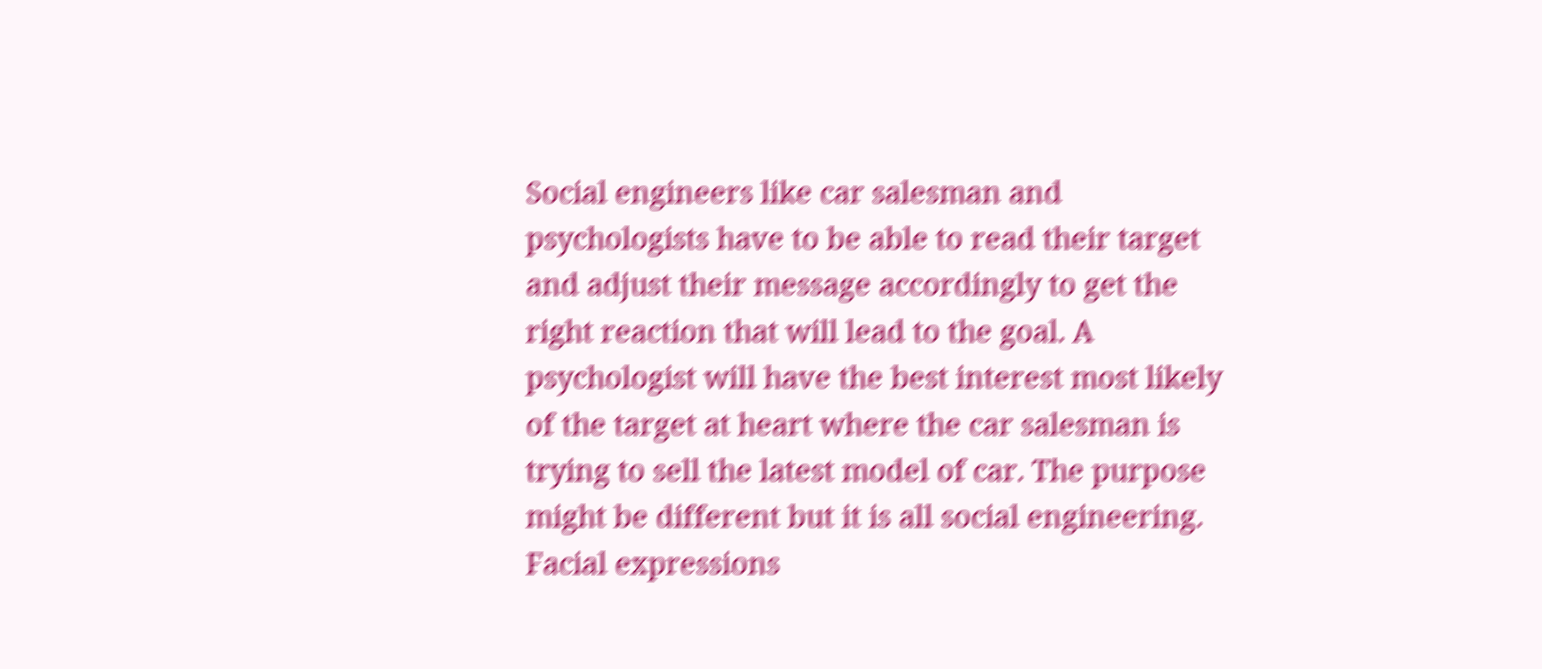Social engineers like car salesman and psychologists have to be able to read their target and adjust their message accordingly to get the right reaction that will lead to the goal. A psychologist will have the best interest most likely of the target at heart where the car salesman is trying to sell the latest model of car. The purpose might be different but it is all social engineering. Facial expressions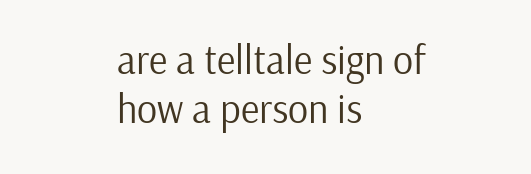are a telltale sign of how a person is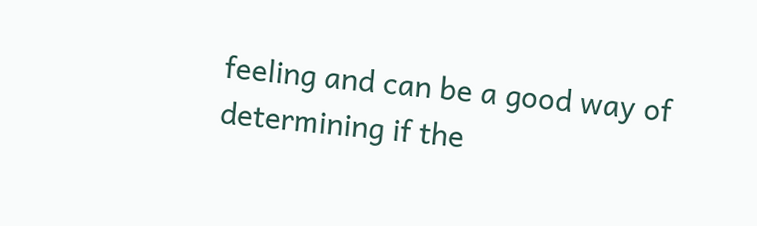feeling and can be a good way of determining if the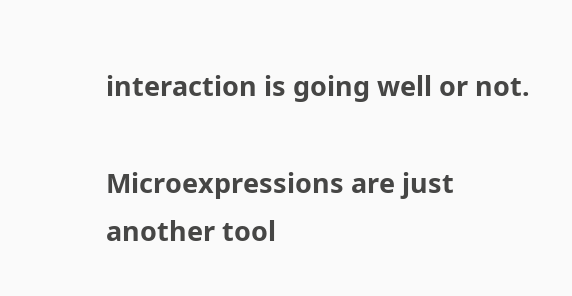interaction is going well or not.

Microexpressions are just another tool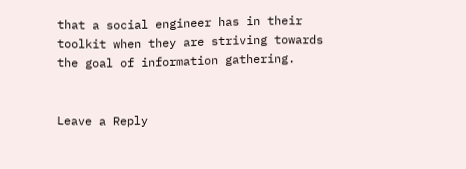that a social engineer has in their toolkit when they are striving towards the goal of information gathering.


Leave a Reply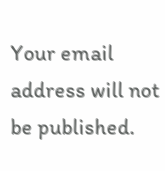Your email address will not be published.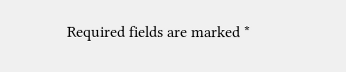Required fields are marked *